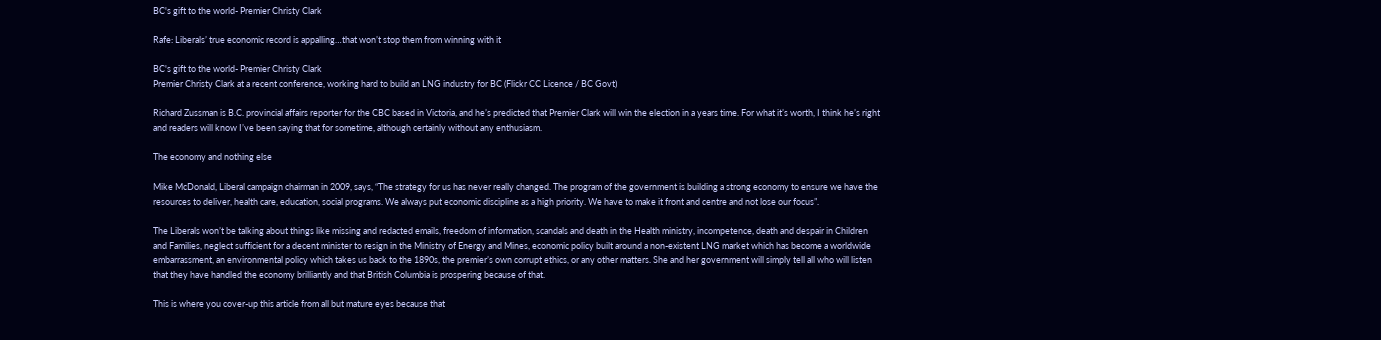BC's gift to the world- Premier Christy Clark

Rafe: Liberals’ true economic record is appalling…that won’t stop them from winning with it

BC's gift to the world- Premier Christy Clark
Premier Christy Clark at a recent conference, working hard to build an LNG industry for BC (Flickr CC Licence / BC Govt)

Richard Zussman is B.C. provincial affairs reporter for the CBC based in Victoria, and he’s predicted that Premier Clark will win the election in a years time. For what it’s worth, I think he’s right and readers will know I’ve been saying that for sometime, although certainly without any enthusiasm.

The economy and nothing else

Mike McDonald, Liberal campaign chairman in 2009, says, “The strategy for us has never really changed. The program of the government is building a strong economy to ensure we have the resources to deliver, health care, education, social programs. We always put economic discipline as a high priority. We have to make it front and centre and not lose our focus”.

The Liberals won’t be talking about things like missing and redacted emails, freedom of information, scandals and death in the Health ministry, incompetence, death and despair in Children and Families, neglect sufficient for a decent minister to resign in the Ministry of Energy and Mines, economic policy built around a non-existent LNG market which has become a worldwide embarrassment, an environmental policy which takes us back to the 1890s, the premier’s own corrupt ethics, or any other matters. She and her government will simply tell all who will listen that they have handled the economy brilliantly and that British Columbia is prospering because of that.

This is where you cover-up this article from all but mature eyes because that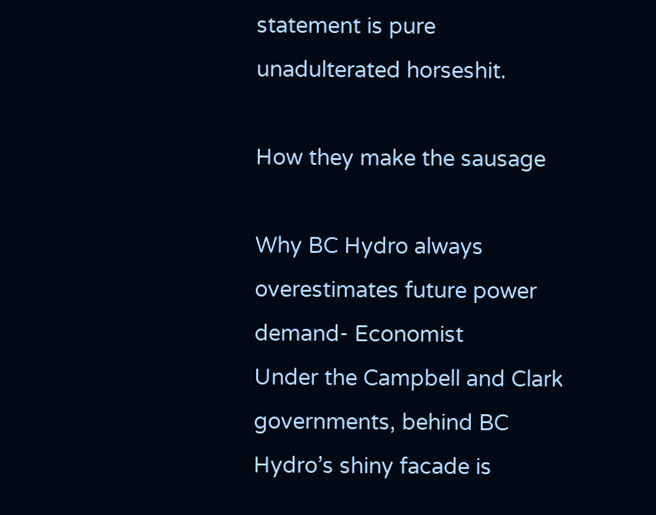statement is pure unadulterated horseshit.

How they make the sausage

Why BC Hydro always overestimates future power demand- Economist
Under the Campbell and Clark governments, behind BC Hydro’s shiny facade is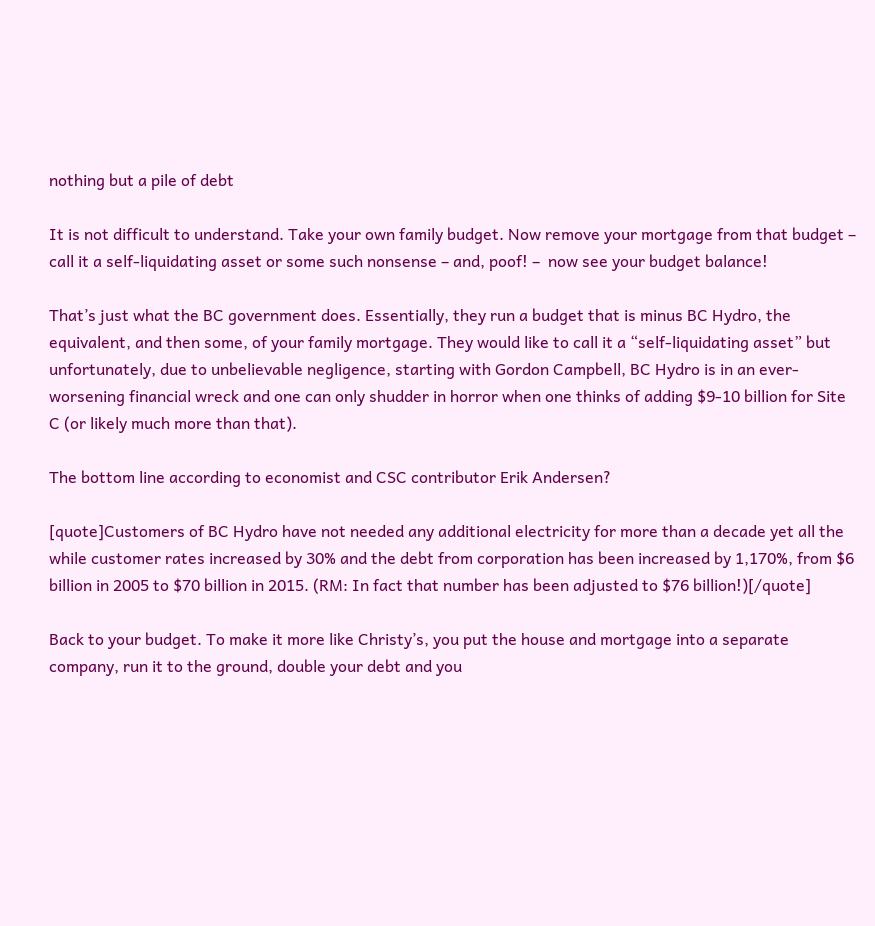nothing but a pile of debt

It is not difficult to understand. Take your own family budget. Now remove your mortgage from that budget – call it a self-liquidating asset or some such nonsense – and, poof! –  now see your budget balance!

That’s just what the BC government does. Essentially, they run a budget that is minus BC Hydro, the equivalent, and then some, of your family mortgage. They would like to call it a “self-liquidating asset” but unfortunately, due to unbelievable negligence, starting with Gordon Campbell, BC Hydro is in an ever-worsening financial wreck and one can only shudder in horror when one thinks of adding $9-10 billion for Site C (or likely much more than that).

The bottom line according to economist and CSC contributor Erik Andersen?

[quote]Customers of BC Hydro have not needed any additional electricity for more than a decade yet all the while customer rates increased by 30% and the debt from corporation has been increased by 1,170%, from $6 billion in 2005 to $70 billion in 2015. (RM: In fact that number has been adjusted to $76 billion!)[/quote]

Back to your budget. To make it more like Christy’s, you put the house and mortgage into a separate company, run it to the ground, double your debt and you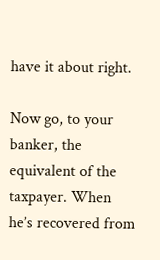have it about right.

Now go, to your banker, the equivalent of the taxpayer. When he’s recovered from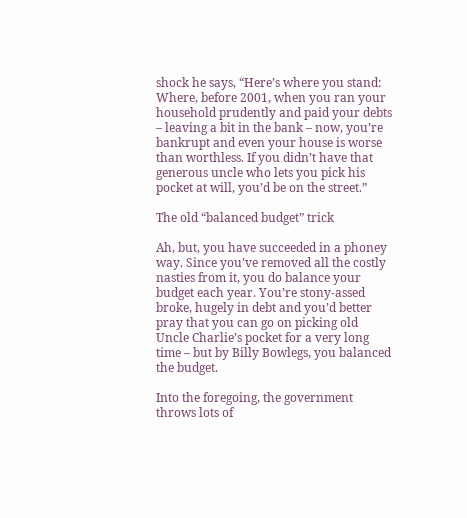shock he says, “Here’s where you stand: Where, before 2001, when you ran your household prudently and paid your debts – leaving a bit in the bank – now, you’re bankrupt and even your house is worse than worthless. If you didn’t have that generous uncle who lets you pick his pocket at will, you’d be on the street.”

The old “balanced budget” trick

Ah, but, you have succeeded in a phoney way. Since you’ve removed all the costly nasties from it, you do balance your budget each year. You’re stony-assed broke, hugely in debt and you’d better pray that you can go on picking old Uncle Charlie’s pocket for a very long time – but by Billy Bowlegs, you balanced the budget.

Into the foregoing, the government throws lots of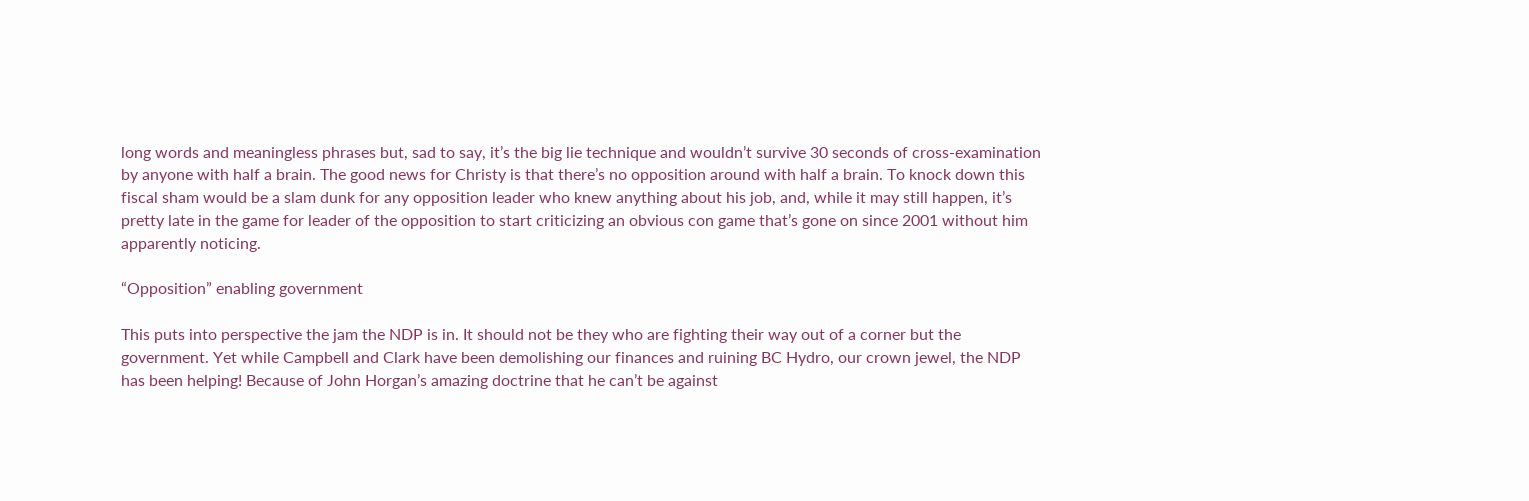long words and meaningless phrases but, sad to say, it’s the big lie technique and wouldn’t survive 30 seconds of cross-examination by anyone with half a brain. The good news for Christy is that there’s no opposition around with half a brain. To knock down this fiscal sham would be a slam dunk for any opposition leader who knew anything about his job, and, while it may still happen, it’s pretty late in the game for leader of the opposition to start criticizing an obvious con game that’s gone on since 2001 without him apparently noticing.

“Opposition” enabling government

This puts into perspective the jam the NDP is in. It should not be they who are fighting their way out of a corner but the government. Yet while Campbell and Clark have been demolishing our finances and ruining BC Hydro, our crown jewel, the NDP has been helping! Because of John Horgan’s amazing doctrine that he can’t be against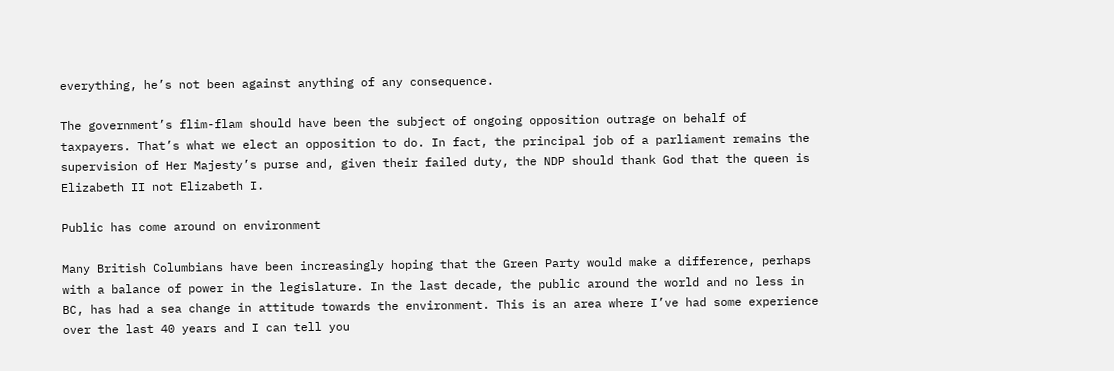everything, he’s not been against anything of any consequence.

The government’s flim-flam should have been the subject of ongoing opposition outrage on behalf of taxpayers. That’s what we elect an opposition to do. In fact, the principal job of a parliament remains the supervision of Her Majesty’s purse and, given their failed duty, the NDP should thank God that the queen is Elizabeth II not Elizabeth I.

Public has come around on environment

Many British Columbians have been increasingly hoping that the Green Party would make a difference, perhaps with a balance of power in the legislature. In the last decade, the public around the world and no less in BC, has had a sea change in attitude towards the environment. This is an area where I’ve had some experience over the last 40 years and I can tell you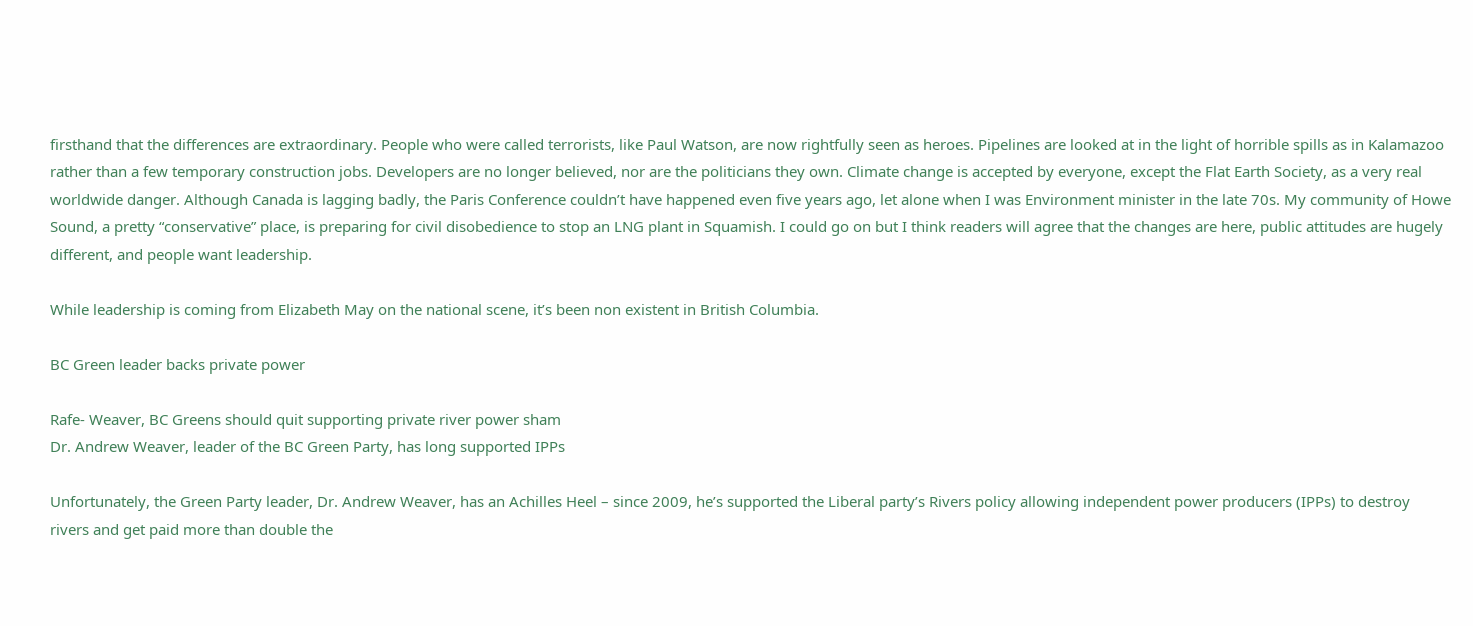firsthand that the differences are extraordinary. People who were called terrorists, like Paul Watson, are now rightfully seen as heroes. Pipelines are looked at in the light of horrible spills as in Kalamazoo rather than a few temporary construction jobs. Developers are no longer believed, nor are the politicians they own. Climate change is accepted by everyone, except the Flat Earth Society, as a very real worldwide danger. Although Canada is lagging badly, the Paris Conference couldn’t have happened even five years ago, let alone when I was Environment minister in the late 70s. My community of Howe Sound, a pretty “conservative” place, is preparing for civil disobedience to stop an LNG plant in Squamish. I could go on but I think readers will agree that the changes are here, public attitudes are hugely different, and people want leadership.

While leadership is coming from Elizabeth May on the national scene, it’s been non existent in British Columbia.

BC Green leader backs private power

Rafe- Weaver, BC Greens should quit supporting private river power sham
Dr. Andrew Weaver, leader of the BC Green Party, has long supported IPPs

Unfortunately, the Green Party leader, Dr. Andrew Weaver, has an Achilles Heel – since 2009, he’s supported the Liberal party’s Rivers policy allowing independent power producers (IPPs) to destroy rivers and get paid more than double the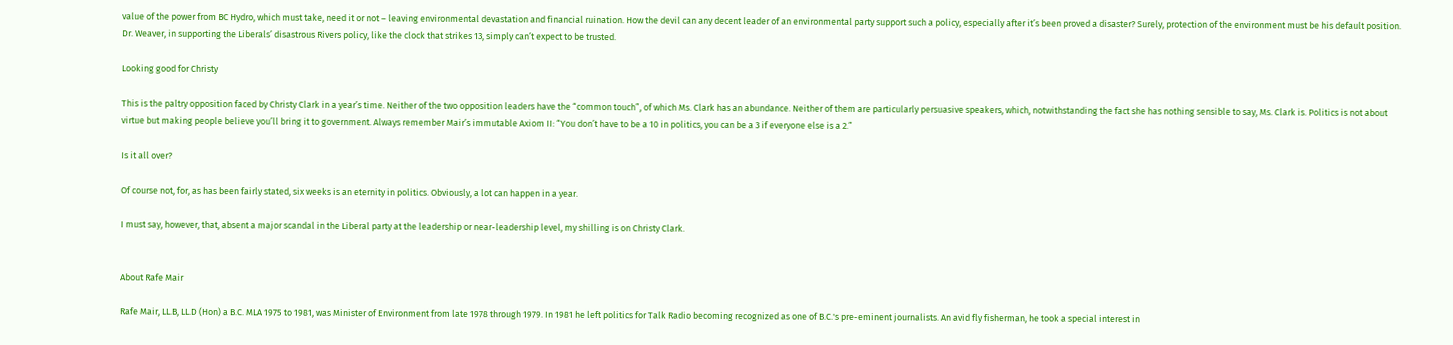value of the power from BC Hydro, which must take, need it or not – leaving environmental devastation and financial ruination. How the devil can any decent leader of an environmental party support such a policy, especially after it’s been proved a disaster? Surely, protection of the environment must be his default position. Dr. Weaver, in supporting the Liberals’ disastrous Rivers policy, like the clock that strikes 13, simply can’t expect to be trusted.

Looking good for Christy

This is the paltry opposition faced by Christy Clark in a year’s time. Neither of the two opposition leaders have the “common touch”, of which Ms. Clark has an abundance. Neither of them are particularly persuasive speakers, which, notwithstanding the fact she has nothing sensible to say, Ms. Clark is. Politics is not about virtue but making people believe you’ll bring it to government. Always remember Mair’s immutable Axiom II: “You don’t have to be a 10 in politics, you can be a 3 if everyone else is a 2.”

Is it all over?

Of course not, for, as has been fairly stated, six weeks is an eternity in politics. Obviously, a lot can happen in a year.

I must say, however, that, absent a major scandal in the Liberal party at the leadership or near-leadership level, my shilling is on Christy Clark.


About Rafe Mair

Rafe Mair, LL.B, LL.D (Hon) a B.C. MLA 1975 to 1981, was Minister of Environment from late 1978 through 1979. In 1981 he left politics for Talk Radio becoming recognized as one of B.C.'s pre-eminent journalists. An avid fly fisherman, he took a special interest in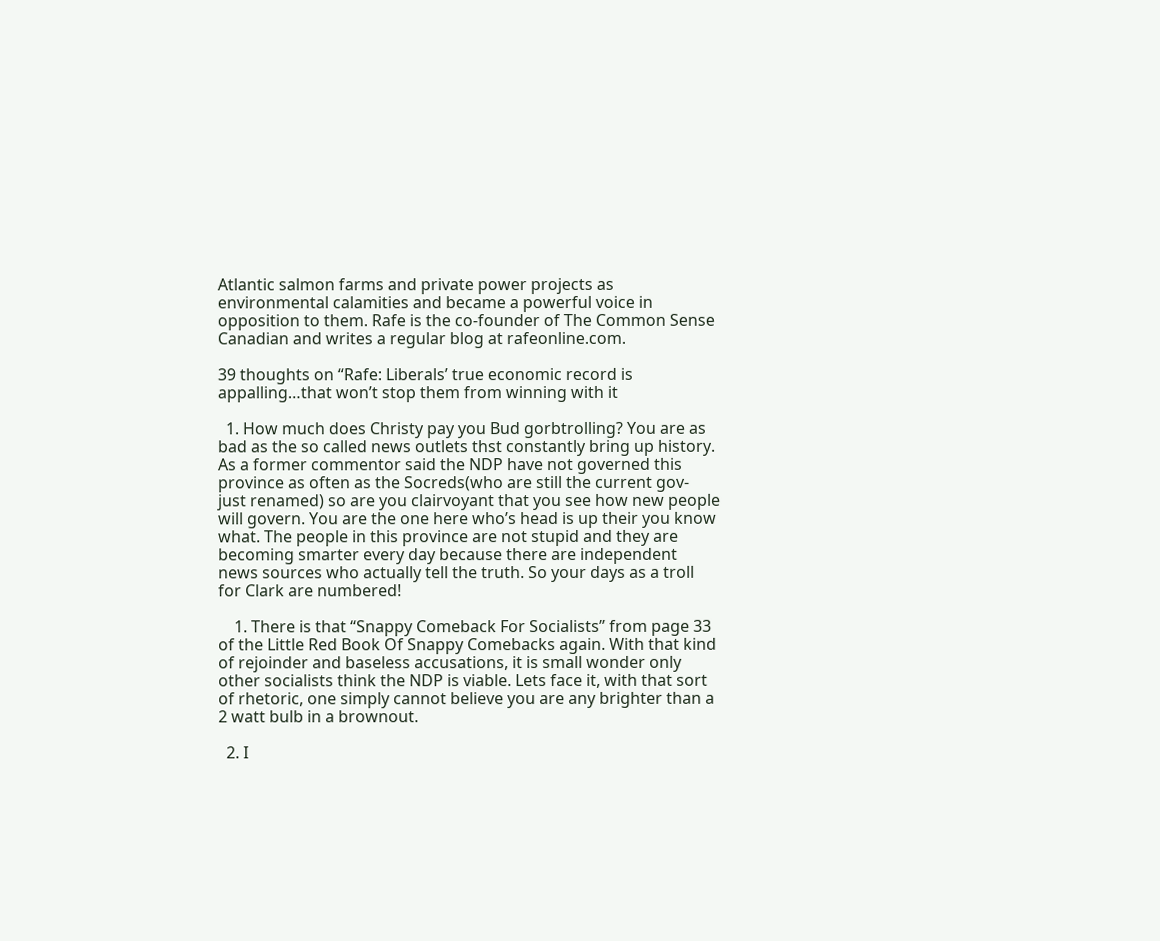Atlantic salmon farms and private power projects as environmental calamities and became a powerful voice in opposition to them. Rafe is the co-founder of The Common Sense Canadian and writes a regular blog at rafeonline.com.

39 thoughts on “Rafe: Liberals’ true economic record is appalling…that won’t stop them from winning with it

  1. How much does Christy pay you Bud gorbtrolling? You are as bad as the so called news outlets thst constantly bring up history. As a former commentor said the NDP have not governed this province as often as the Socreds(who are still the current gov- just renamed) so are you clairvoyant that you see how new people will govern. You are the one here who’s head is up their you know what. The people in this province are not stupid and they are becoming smarter every day because there are independent news sources who actually tell the truth. So your days as a troll for Clark are numbered!

    1. There is that “Snappy Comeback For Socialists” from page 33 of the Little Red Book Of Snappy Comebacks again. With that kind of rejoinder and baseless accusations, it is small wonder only other socialists think the NDP is viable. Lets face it, with that sort of rhetoric, one simply cannot believe you are any brighter than a 2 watt bulb in a brownout.

  2. I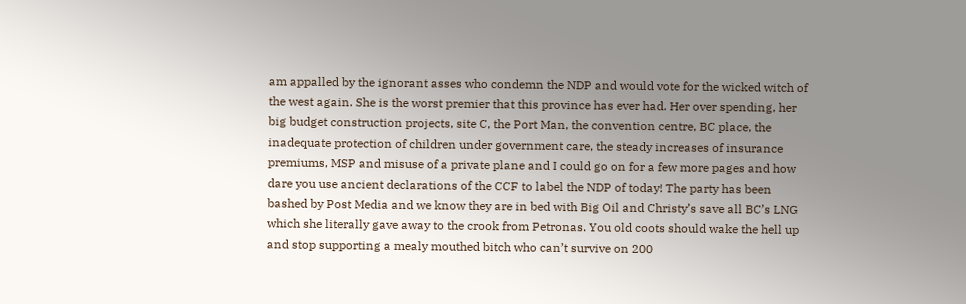am appalled by the ignorant asses who condemn the NDP and would vote for the wicked witch of the west again. She is the worst premier that this province has ever had. Her over spending, her big budget construction projects, site C, the Port Man, the convention centre, BC place, the inadequate protection of children under government care, the steady increases of insurance premiums, MSP and misuse of a private plane and I could go on for a few more pages and how dare you use ancient declarations of the CCF to label the NDP of today! The party has been bashed by Post Media and we know they are in bed with Big Oil and Christy’s save all BC’s LNG which she literally gave away to the crook from Petronas. You old coots should wake the hell up and stop supporting a mealy mouthed bitch who can’t survive on 200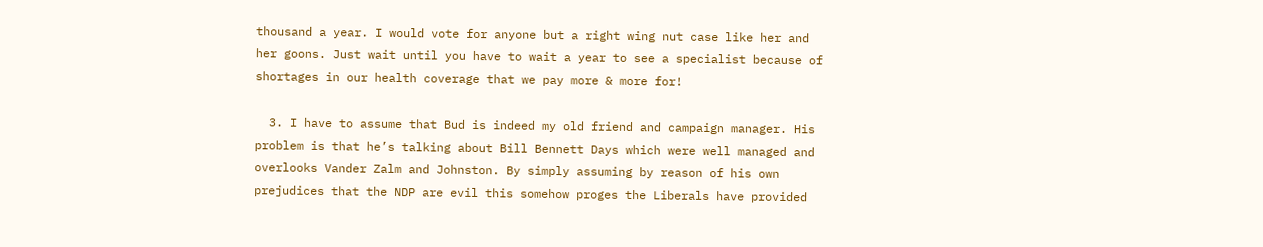thousand a year. I would vote for anyone but a right wing nut case like her and her goons. Just wait until you have to wait a year to see a specialist because of shortages in our health coverage that we pay more & more for!

  3. I have to assume that Bud is indeed my old friend and campaign manager. His problem is that he’s talking about Bill Bennett Days which were well managed and overlooks Vander Zalm and Johnston. By simply assuming by reason of his own prejudices that the NDP are evil this somehow proges the Liberals have provided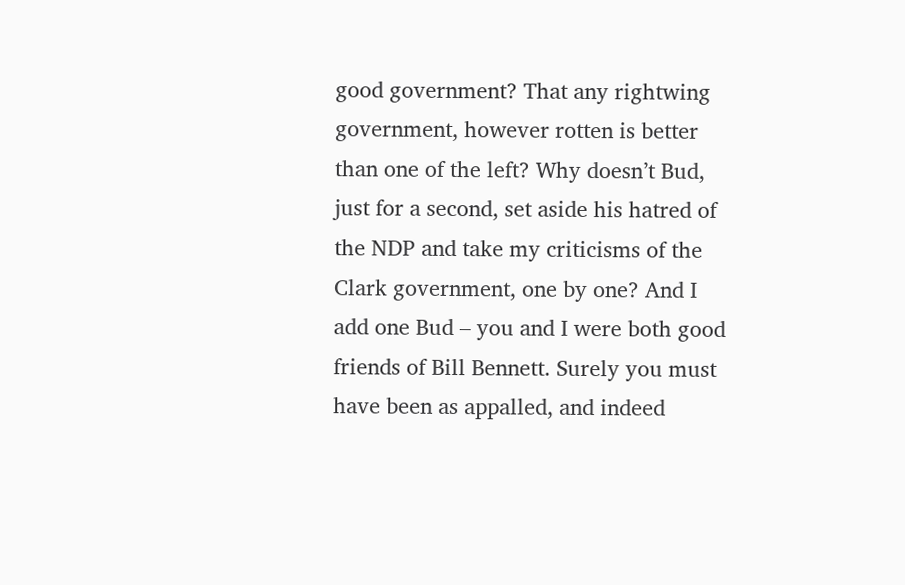good government? That any rightwing government, however rotten is better than one of the left? Why doesn’t Bud, just for a second, set aside his hatred of the NDP and take my criticisms of the Clark government, one by one? And I add one Bud – you and I were both good friends of Bill Bennett. Surely you must have been as appalled, and indeed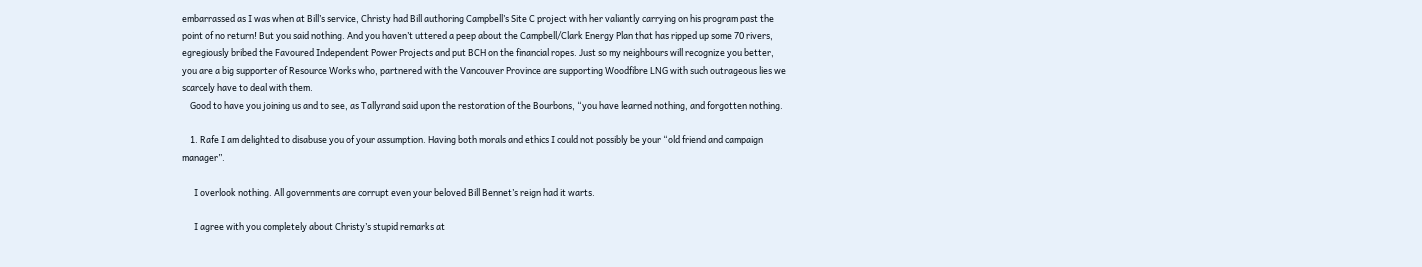embarrassed as I was when at Bill’s service, Christy had Bill authoring Campbell’s Site C project with her valiantly carrying on his program past the point of no return! But you said nothing. And you haven’t uttered a peep about the Campbell/Clark Energy Plan that has ripped up some 70 rivers, egregiously bribed the Favoured Independent Power Projects and put BCH on the financial ropes. Just so my neighbours will recognize you better, you are a big supporter of Resource Works who, partnered with the Vancouver Province are supporting Woodfibre LNG with such outrageous lies we scarcely have to deal with them.
    Good to have you joining us and to see, as Tallyrand said upon the restoration of the Bourbons, “you have learned nothing, and forgotten nothing.

    1. Rafe I am delighted to disabuse you of your assumption. Having both morals and ethics I could not possibly be your “old friend and campaign manager”.

      I overlook nothing. All governments are corrupt even your beloved Bill Bennet’s reign had it warts.

      I agree with you completely about Christy’s stupid remarks at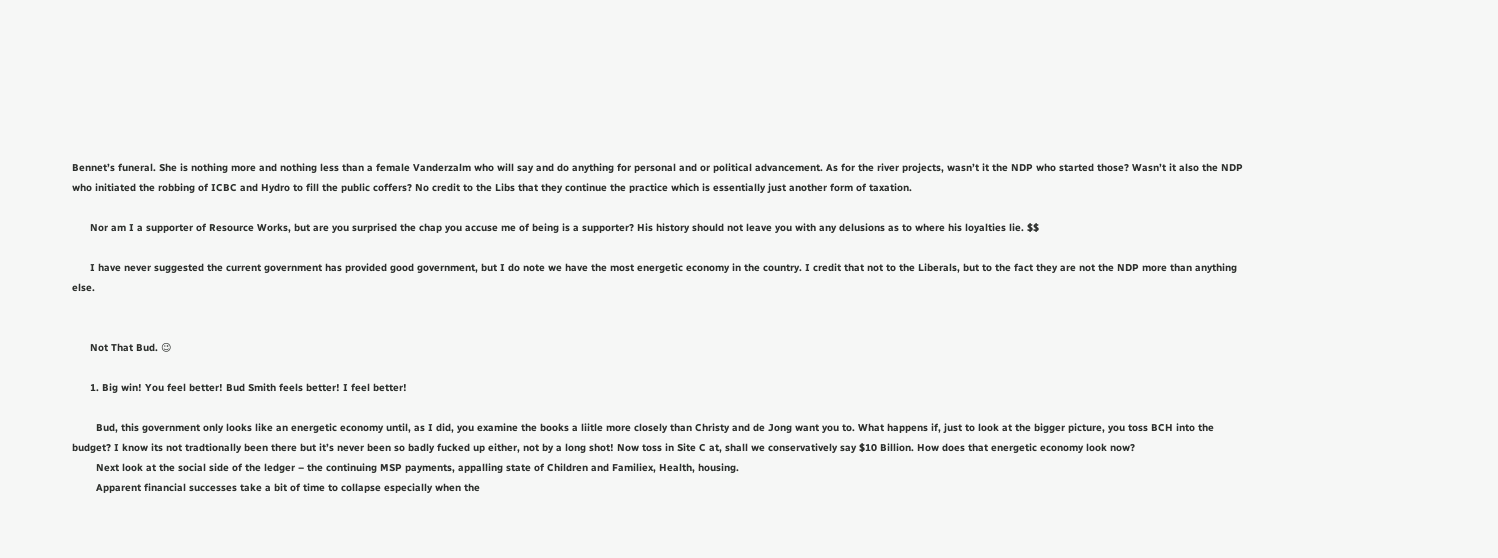Bennet’s funeral. She is nothing more and nothing less than a female Vanderzalm who will say and do anything for personal and or political advancement. As for the river projects, wasn’t it the NDP who started those? Wasn’t it also the NDP who initiated the robbing of ICBC and Hydro to fill the public coffers? No credit to the Libs that they continue the practice which is essentially just another form of taxation.

      Nor am I a supporter of Resource Works, but are you surprised the chap you accuse me of being is a supporter? His history should not leave you with any delusions as to where his loyalties lie. $$

      I have never suggested the current government has provided good government, but I do note we have the most energetic economy in the country. I credit that not to the Liberals, but to the fact they are not the NDP more than anything else.


      Not That Bud. 😉

      1. Big win! You feel better! Bud Smith feels better! I feel better!

        Bud, this government only looks like an energetic economy until, as I did, you examine the books a liitle more closely than Christy and de Jong want you to. What happens if, just to look at the bigger picture, you toss BCH into the budget? I know its not tradtionally been there but it’s never been so badly fucked up either, not by a long shot! Now toss in Site C at, shall we conservatively say $10 Billion. How does that energetic economy look now?
        Next look at the social side of the ledger – the continuing MSP payments, appalling state of Children and Familiex, Health, housing.
        Apparent financial successes take a bit of time to collapse especially when the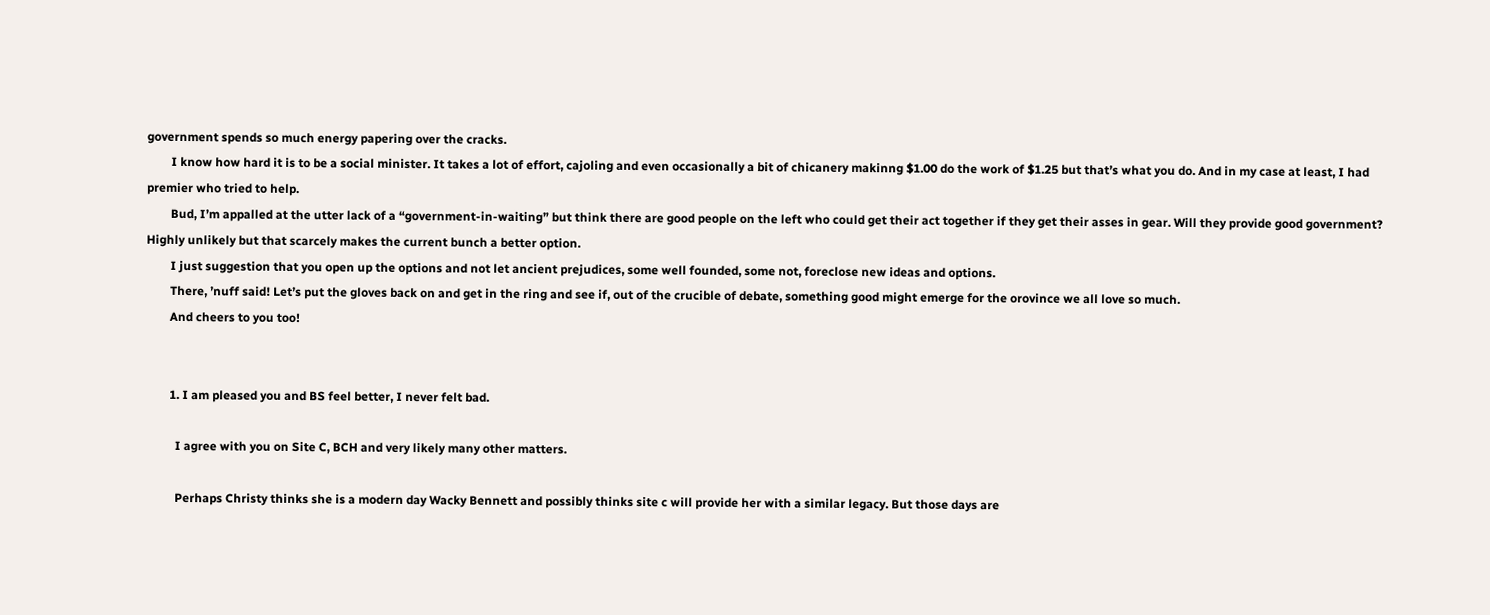government spends so much energy papering over the cracks.
        I know how hard it is to be a social minister. It takes a lot of effort, cajoling and even occasionally a bit of chicanery makinng $1.00 do the work of $1.25 but that’s what you do. And in my case at least, I had premier who tried to help.
        Bud, I’m appalled at the utter lack of a “government-in-waiting” but think there are good people on the left who could get their act together if they get their asses in gear. Will they provide good government? Highly unlikely but that scarcely makes the current bunch a better option.
        I just suggestion that you open up the options and not let ancient prejudices, some well founded, some not, foreclose new ideas and options.
        There, ’nuff said! Let’s put the gloves back on and get in the ring and see if, out of the crucible of debate, something good might emerge for the orovince we all love so much.
        And cheers to you too!


        1. I am pleased you and BS feel better, I never felt bad.

          I agree with you on Site C, BCH and very likely many other matters.

          Perhaps Christy thinks she is a modern day Wacky Bennett and possibly thinks site c will provide her with a similar legacy. But those days are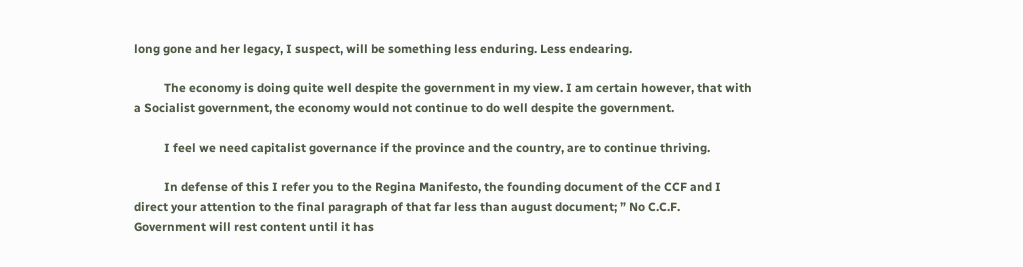long gone and her legacy, I suspect, will be something less enduring. Less endearing.

          The economy is doing quite well despite the government in my view. I am certain however, that with a Socialist government, the economy would not continue to do well despite the government.

          I feel we need capitalist governance if the province and the country, are to continue thriving.

          In defense of this I refer you to the Regina Manifesto, the founding document of the CCF and I direct your attention to the final paragraph of that far less than august document; ” No C.C.F. Government will rest content until it has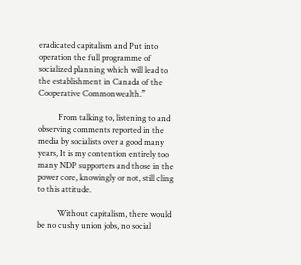eradicated capitalism and Put into operation the full programme of socialized planning which will lead to the establishment in Canada of the Cooperative Commonwealth.”

          From talking to, listening to and observing comments reported in the media by socialists over a good many years, It is my contention entirely too many NDP supporters and those in the power core, knowingly or not, still cling to this attitude.

          Without capitalism, there would be no cushy union jobs, no social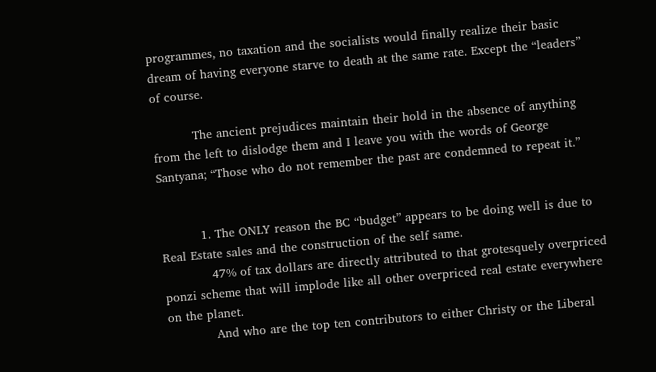programmes, no taxation and the socialists would finally realize their basic dream of having everyone starve to death at the same rate. Except the “leaders” of course.

          The ancient prejudices maintain their hold in the absence of anything from the left to dislodge them and I leave you with the words of George Santyana; “Those who do not remember the past are condemned to repeat it.”


          1. The ONLY reason the BC “budget” appears to be doing well is due to Real Estate sales and the construction of the self same.
            47% of tax dollars are directly attributed to that grotesquely overpriced ponzi scheme that will implode like all other overpriced real estate everywhere on the planet.
            And who are the top ten contributors to either Christy or the Liberal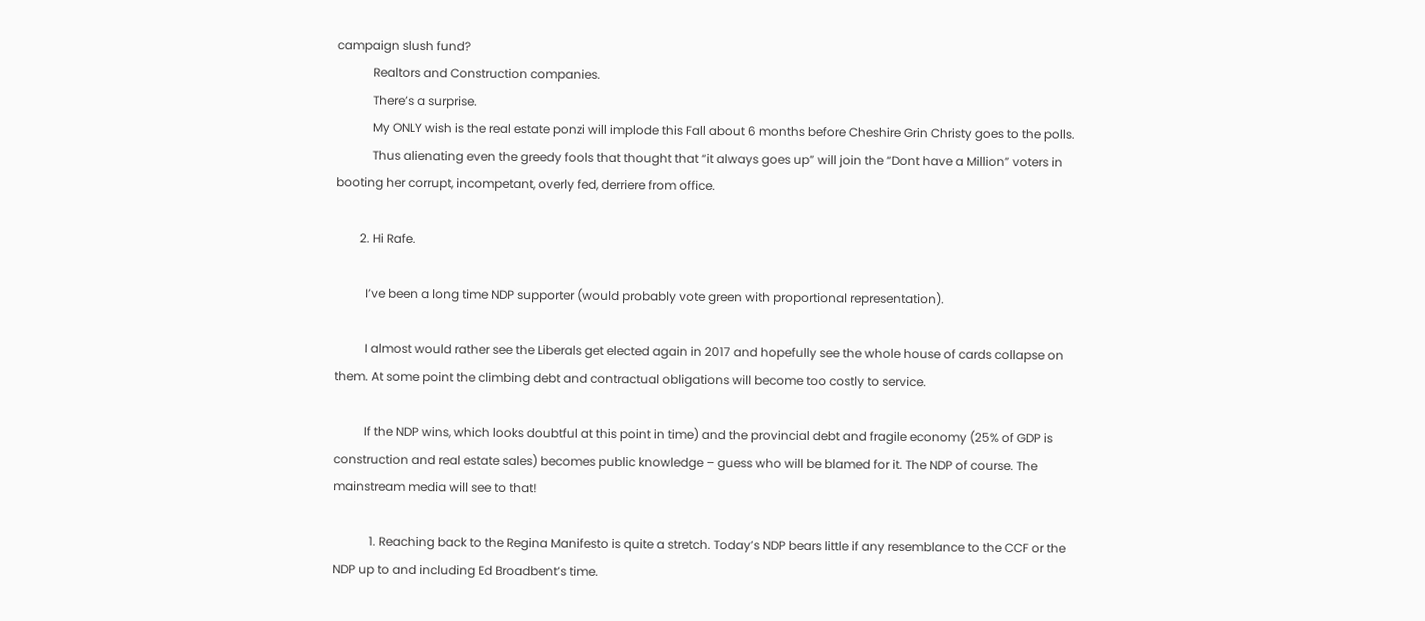campaign slush fund?
            Realtors and Construction companies.
            There’s a surprise.
            My ONLY wish is the real estate ponzi will implode this Fall about 6 months before Cheshire Grin Christy goes to the polls.
            Thus alienating even the greedy fools that thought that “it always goes up” will join the “Dont have a Million” voters in booting her corrupt, incompetant, overly fed, derriere from office.

        2. Hi Rafe.

          I’ve been a long time NDP supporter (would probably vote green with proportional representation).

          I almost would rather see the Liberals get elected again in 2017 and hopefully see the whole house of cards collapse on them. At some point the climbing debt and contractual obligations will become too costly to service.

          If the NDP wins, which looks doubtful at this point in time) and the provincial debt and fragile economy (25% of GDP is construction and real estate sales) becomes public knowledge – guess who will be blamed for it. The NDP of course. The mainstream media will see to that!

            1. Reaching back to the Regina Manifesto is quite a stretch. Today’s NDP bears little if any resemblance to the CCF or the NDP up to and including Ed Broadbent’s time.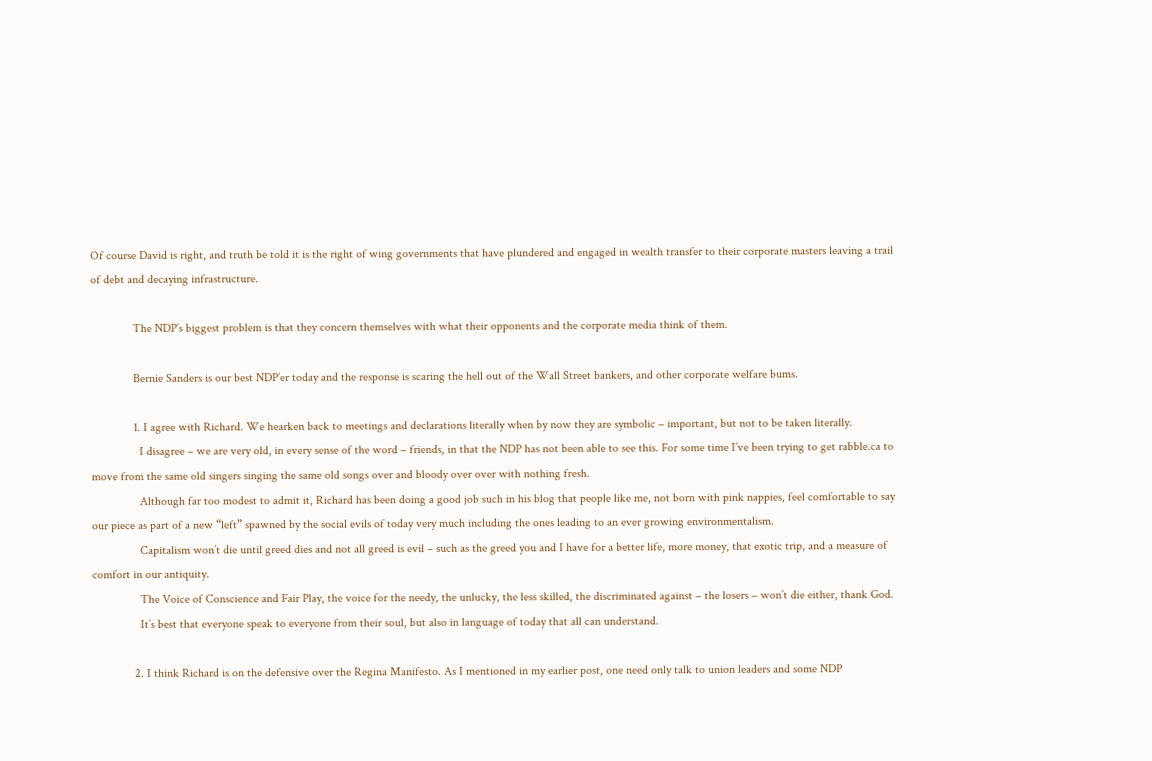Of course David is right, and truth be told it is the right of wing governments that have plundered and engaged in wealth transfer to their corporate masters leaving a trail of debt and decaying infrastructure.

              The NDP’s biggest problem is that they concern themselves with what their opponents and the corporate media think of them.

              Bernie Sanders is our best NDP’er today and the response is scaring the hell out of the Wall Street bankers, and other corporate welfare bums.

              1. I agree with Richard. We hearken back to meetings and declarations literally when by now they are symbolic – important, but not to be taken literally.
                I disagree – we are very old, in every sense of the word – friends, in that the NDP has not been able to see this. For some time I’ve been trying to get rabble.ca to move from the same old singers singing the same old songs over and bloody over over with nothing fresh.
                Although far too modest to admit it, Richard has been doing a good job such in his blog that people like me, not born with pink nappies, feel comfortable to say our piece as part of a new “left” spawned by the social evils of today very much including the ones leading to an ever growing environmentalism.
                Capitalism won’t die until greed dies and not all greed is evil – such as the greed you and I have for a better life, more money, that exotic trip, and a measure of comfort in our antiquity.
                The Voice of Conscience and Fair Play, the voice for the needy, the unlucky, the less skilled, the discriminated against – the losers – won’t die either, thank God.
                It’s best that everyone speak to everyone from their soul, but also in language of today that all can understand.

              2. I think Richard is on the defensive over the Regina Manifesto. As I mentioned in my earlier post, one need only talk to union leaders and some NDP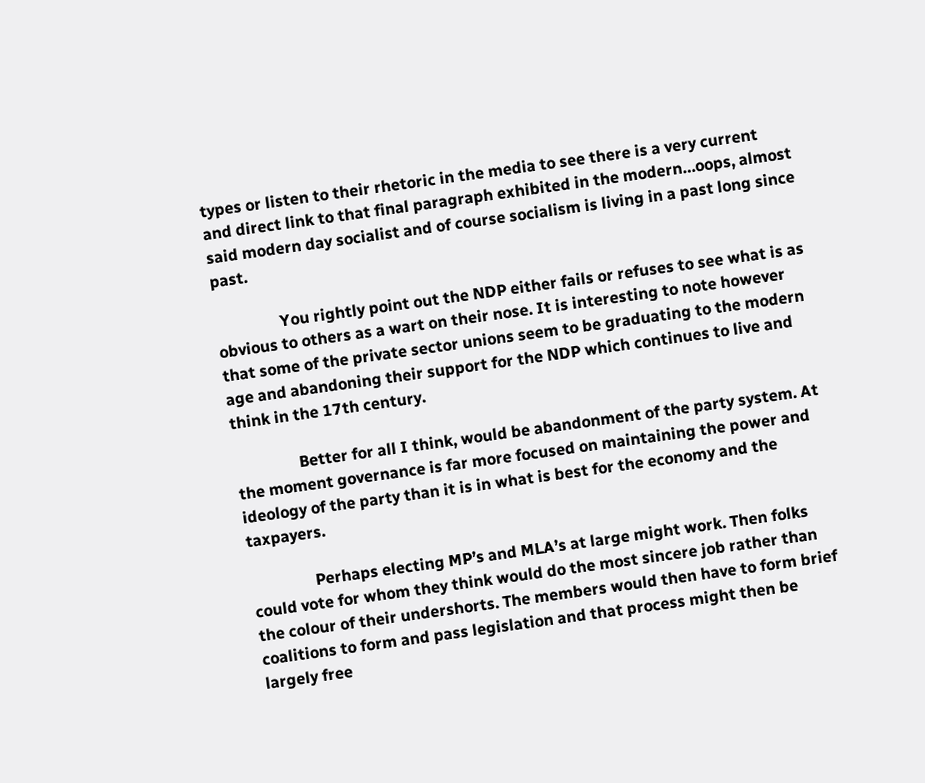types or listen to their rhetoric in the media to see there is a very current and direct link to that final paragraph exhibited in the modern…oops, almost said modern day socialist and of course socialism is living in a past long since past.

                You rightly point out the NDP either fails or refuses to see what is as obvious to others as a wart on their nose. It is interesting to note however that some of the private sector unions seem to be graduating to the modern age and abandoning their support for the NDP which continues to live and think in the 17th century.

                Better for all I think, would be abandonment of the party system. At the moment governance is far more focused on maintaining the power and ideology of the party than it is in what is best for the economy and the taxpayers.

                Perhaps electing MP’s and MLA’s at large might work. Then folks could vote for whom they think would do the most sincere job rather than the colour of their undershorts. The members would then have to form brief coalitions to form and pass legislation and that process might then be largely free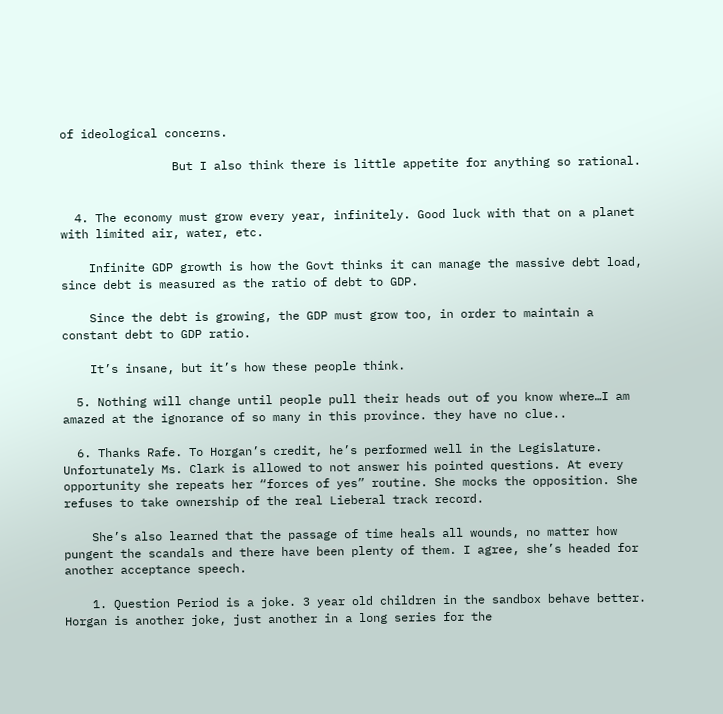of ideological concerns.

                But I also think there is little appetite for anything so rational.


  4. The economy must grow every year, infinitely. Good luck with that on a planet with limited air, water, etc.

    Infinite GDP growth is how the Govt thinks it can manage the massive debt load, since debt is measured as the ratio of debt to GDP.

    Since the debt is growing, the GDP must grow too, in order to maintain a constant debt to GDP ratio.

    It’s insane, but it’s how these people think.

  5. Nothing will change until people pull their heads out of you know where…I am amazed at the ignorance of so many in this province. they have no clue..

  6. Thanks Rafe. To Horgan’s credit, he’s performed well in the Legislature. Unfortunately Ms. Clark is allowed to not answer his pointed questions. At every opportunity she repeats her “forces of yes” routine. She mocks the opposition. She refuses to take ownership of the real Lieberal track record.

    She’s also learned that the passage of time heals all wounds, no matter how pungent the scandals and there have been plenty of them. I agree, she’s headed for another acceptance speech.

    1. Question Period is a joke. 3 year old children in the sandbox behave better. Horgan is another joke, just another in a long series for the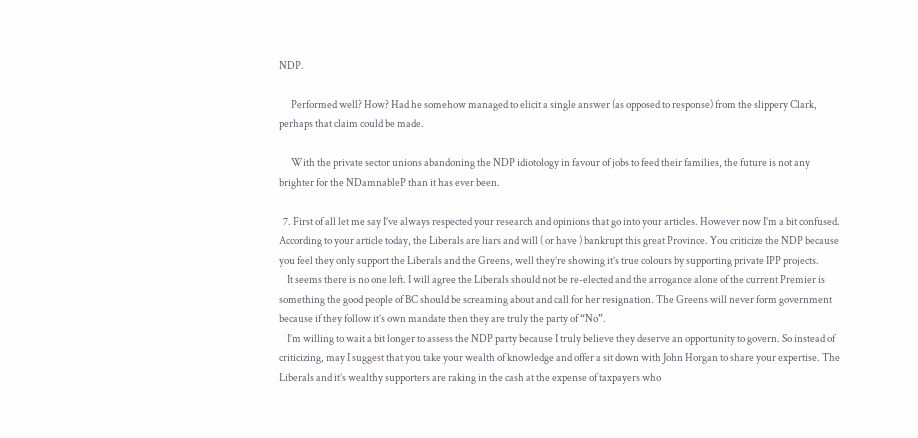NDP.

      Performed well? How? Had he somehow managed to elicit a single answer (as opposed to response) from the slippery Clark, perhaps that claim could be made.

      With the private sector unions abandoning the NDP idiotology in favour of jobs to feed their families, the future is not any brighter for the NDamnableP than it has ever been.

  7. First of all let me say I’ve always respected your research and opinions that go into your articles. However now I’m a bit confused. According to your article today, the Liberals are liars and will ( or have ) bankrupt this great Province. You criticize the NDP because you feel they only support the Liberals and the Greens, well they’re showing it’s true colours by supporting private IPP projects.
    It seems there is no one left. I will agree the Liberals should not be re-elected and the arrogance alone of the current Premier is something the good people of BC should be screaming about and call for her resignation. The Greens will never form government because if they follow it’s own mandate then they are truly the party of “No”.
    I’m willing to wait a bit longer to assess the NDP party because I truly believe they deserve an opportunity to govern. So instead of criticizing, may I suggest that you take your wealth of knowledge and offer a sit down with John Horgan to share your expertise. The Liberals and it’s wealthy supporters are raking in the cash at the expense of taxpayers who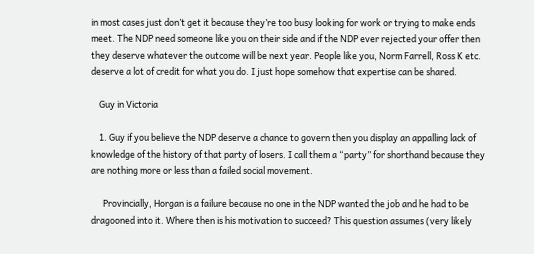in most cases just don’t get it because they’re too busy looking for work or trying to make ends meet. The NDP need someone like you on their side and if the NDP ever rejected your offer then they deserve whatever the outcome will be next year. People like you, Norm Farrell, Ross K etc. deserve a lot of credit for what you do. I just hope somehow that expertise can be shared.

    Guy in Victoria

    1. Guy if you believe the NDP deserve a chance to govern then you display an appalling lack of knowledge of the history of that party of losers. I call them a “party” for shorthand because they are nothing more or less than a failed social movement.

      Provincially, Horgan is a failure because no one in the NDP wanted the job and he had to be dragooned into it. Where then is his motivation to succeed? This question assumes (very likely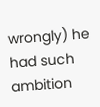wrongly) he had such ambition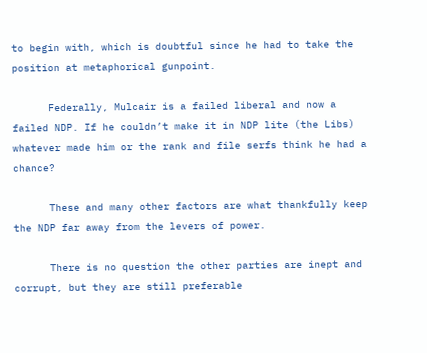to begin with, which is doubtful since he had to take the position at metaphorical gunpoint.

      Federally, Mulcair is a failed liberal and now a failed NDP. If he couldn’t make it in NDP lite (the Libs) whatever made him or the rank and file serfs think he had a chance?

      These and many other factors are what thankfully keep the NDP far away from the levers of power.

      There is no question the other parties are inept and corrupt, but they are still preferable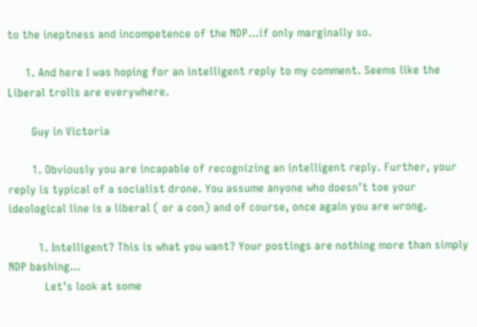to the ineptness and incompetence of the NDP…if only marginally so.

      1. And here I was hoping for an intelligent reply to my comment. Seems like the Liberal trolls are everywhere.

        Guy in Victoria

        1. Obviously you are incapable of recognizing an intelligent reply. Further, your reply is typical of a socialist drone. You assume anyone who doesn’t toe your ideological line is a liberal ( or a con) and of course, once again you are wrong.

          1. Intelligent? This is what you want? Your postings are nothing more than simply NDP bashing…
            Let’s look at some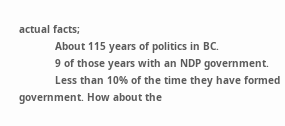actual facts;
            About 115 years of politics in BC.
            9 of those years with an NDP government.
            Less than 10% of the time they have formed government. How about the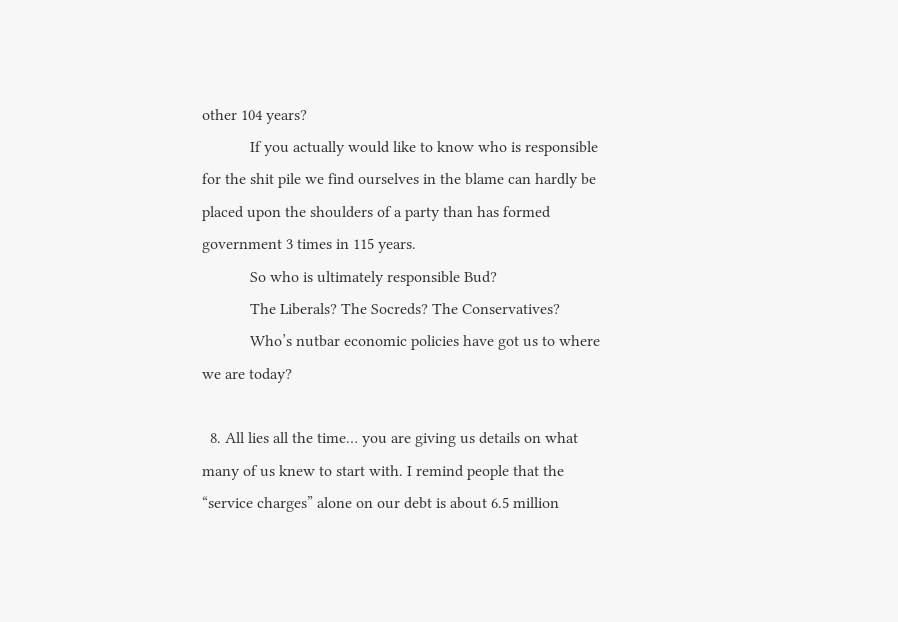other 104 years?
            If you actually would like to know who is responsible for the shit pile we find ourselves in the blame can hardly be placed upon the shoulders of a party than has formed government 3 times in 115 years.
            So who is ultimately responsible Bud?
            The Liberals? The Socreds? The Conservatives?
            Who’s nutbar economic policies have got us to where we are today?

  8. All lies all the time… you are giving us details on what many of us knew to start with. I remind people that the “service charges” alone on our debt is about 6.5 million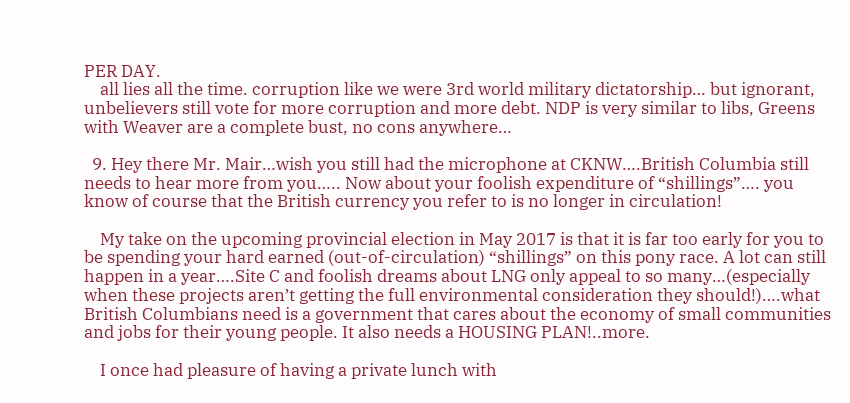PER DAY.
    all lies all the time. corruption like we were 3rd world military dictatorship… but ignorant, unbelievers still vote for more corruption and more debt. NDP is very similar to libs, Greens with Weaver are a complete bust, no cons anywhere…

  9. Hey there Mr. Mair…wish you still had the microphone at CKNW….British Columbia still needs to hear more from you….. Now about your foolish expenditure of “shillings”…. you know of course that the British currency you refer to is no longer in circulation!

    My take on the upcoming provincial election in May 2017 is that it is far too early for you to be spending your hard earned (out-of-circulation) “shillings” on this pony race. A lot can still happen in a year….Site C and foolish dreams about LNG only appeal to so many…(especially when these projects aren’t getting the full environmental consideration they should!)….what British Columbians need is a government that cares about the economy of small communities and jobs for their young people. It also needs a HOUSING PLAN!..more.

    I once had pleasure of having a private lunch with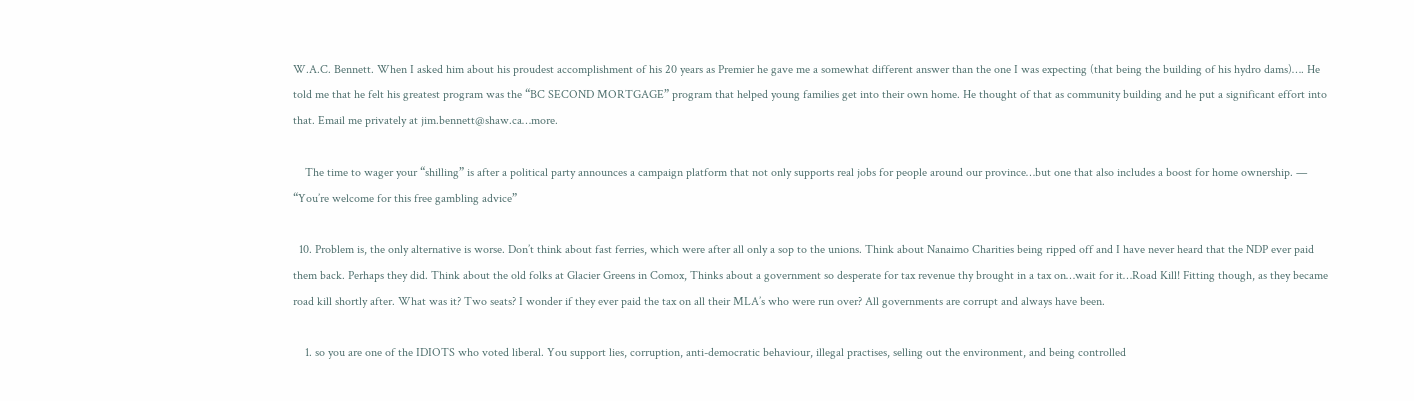W.A.C. Bennett. When I asked him about his proudest accomplishment of his 20 years as Premier he gave me a somewhat different answer than the one I was expecting (that being the building of his hydro dams)…. He told me that he felt his greatest program was the “BC SECOND MORTGAGE” program that helped young families get into their own home. He thought of that as community building and he put a significant effort into that. Email me privately at jim.bennett@shaw.ca…more.

    The time to wager your “shilling” is after a political party announces a campaign platform that not only supports real jobs for people around our province…but one that also includes a boost for home ownership. — “You’re welcome for this free gambling advice”

  10. Problem is, the only alternative is worse. Don’t think about fast ferries, which were after all only a sop to the unions. Think about Nanaimo Charities being ripped off and I have never heard that the NDP ever paid them back. Perhaps they did. Think about the old folks at Glacier Greens in Comox, Thinks about a government so desperate for tax revenue thy brought in a tax on…wait for it…Road Kill! Fitting though, as they became road kill shortly after. What was it? Two seats? I wonder if they ever paid the tax on all their MLA’s who were run over? All governments are corrupt and always have been.

    1. so you are one of the IDIOTS who voted liberal. You support lies, corruption, anti-democratic behaviour, illegal practises, selling out the environment, and being controlled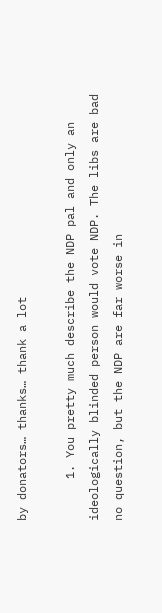by donators… thanks… thank a lot

      1. You pretty much describe the NDP pal and only an ideologically blinded person would vote NDP. The libs are bad no question, but the NDP are far worse in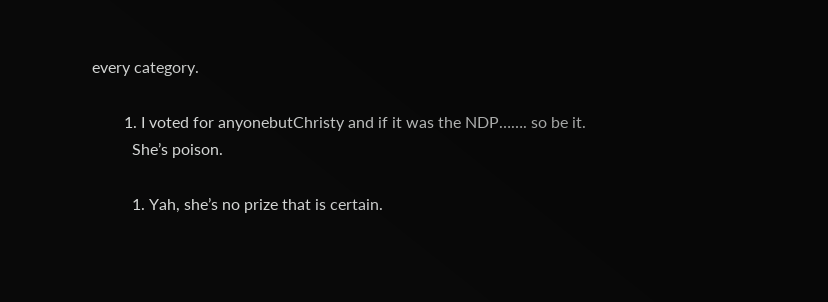every category.

        1. I voted for anyonebutChristy and if it was the NDP……. so be it.
          She’s poison.

          1. Yah, she’s no prize that is certain.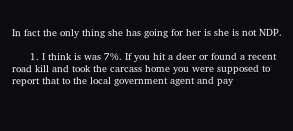In fact the only thing she has going for her is she is not NDP.

      1. I think is was 7%. If you hit a deer or found a recent road kill and took the carcass home you were supposed to report that to the local government agent and pay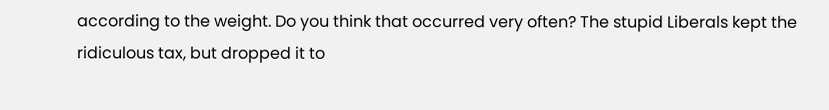according to the weight. Do you think that occurred very often? The stupid Liberals kept the ridiculous tax, but dropped it to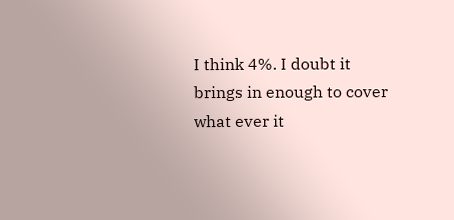I think 4%. I doubt it brings in enough to cover what ever it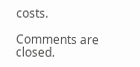costs.

Comments are closed.